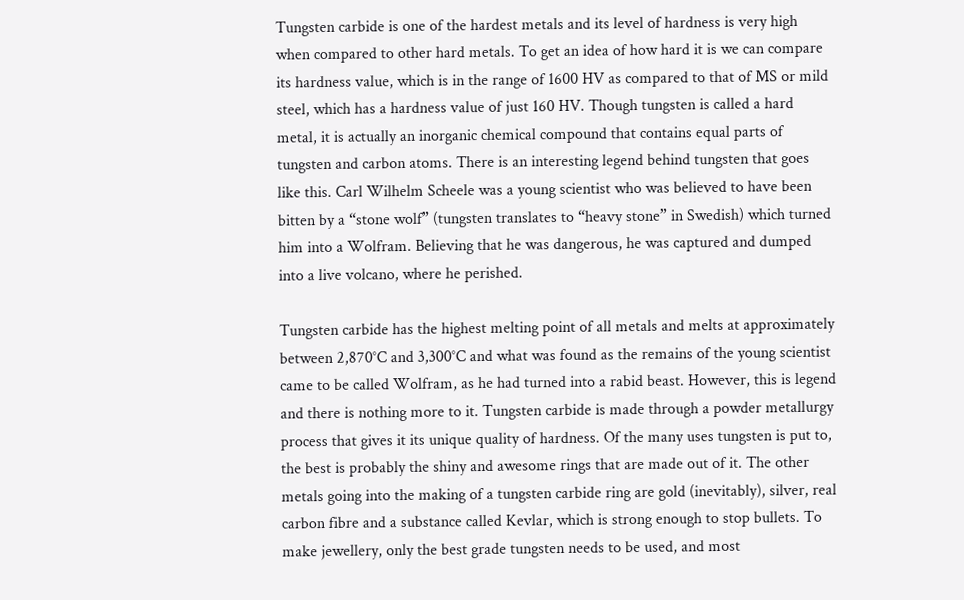Tungsten carbide is one of the hardest metals and its level of hardness is very high when compared to other hard metals. To get an idea of how hard it is we can compare its hardness value, which is in the range of 1600 HV as compared to that of MS or mild steel, which has a hardness value of just 160 HV. Though tungsten is called a hard metal, it is actually an inorganic chemical compound that contains equal parts of tungsten and carbon atoms. There is an interesting legend behind tungsten that goes like this. Carl Wilhelm Scheele was a young scientist who was believed to have been bitten by a “stone wolf” (tungsten translates to “heavy stone” in Swedish) which turned him into a Wolfram. Believing that he was dangerous, he was captured and dumped into a live volcano, where he perished.

Tungsten carbide has the highest melting point of all metals and melts at approximately between 2,870°C and 3,300°C and what was found as the remains of the young scientist came to be called Wolfram, as he had turned into a rabid beast. However, this is legend and there is nothing more to it. Tungsten carbide is made through a powder metallurgy process that gives it its unique quality of hardness. Of the many uses tungsten is put to, the best is probably the shiny and awesome rings that are made out of it. The other metals going into the making of a tungsten carbide ring are gold (inevitably), silver, real carbon fibre and a substance called Kevlar, which is strong enough to stop bullets. To make jewellery, only the best grade tungsten needs to be used, and most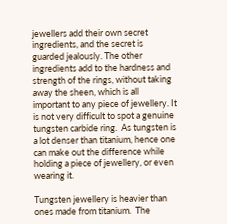jewellers add their own secret ingredients, and the secret is guarded jealously. The other ingredients add to the hardness and strength of the rings, without taking away the sheen, which is all important to any piece of jewellery. It is not very difficult to spot a genuine tungsten carbide ring.  As tungsten is a lot denser than titanium, hence one can make out the difference while holding a piece of jewellery, or even wearing it.

Tungsten jewellery is heavier than ones made from titanium.  The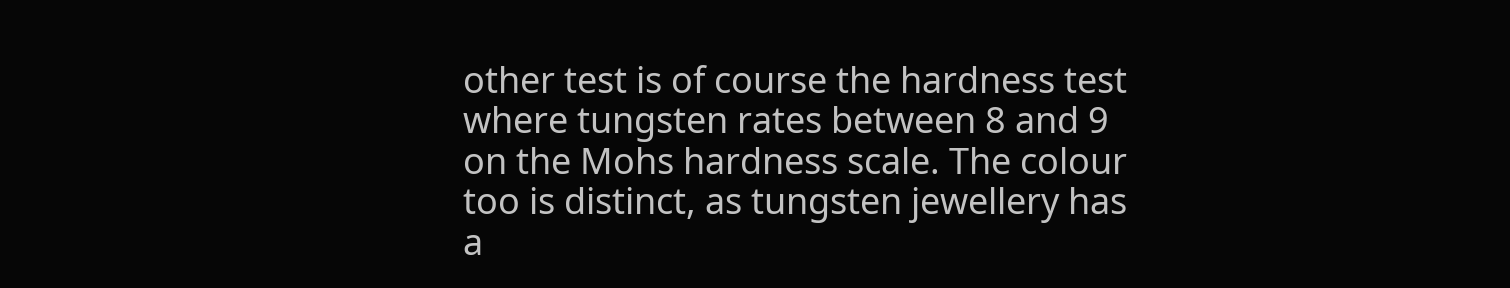other test is of course the hardness test where tungsten rates between 8 and 9 on the Mohs hardness scale. The colour too is distinct, as tungsten jewellery has a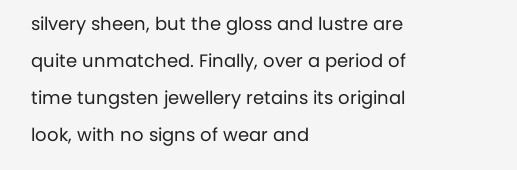silvery sheen, but the gloss and lustre are quite unmatched. Finally, over a period of time tungsten jewellery retains its original look, with no signs of wear and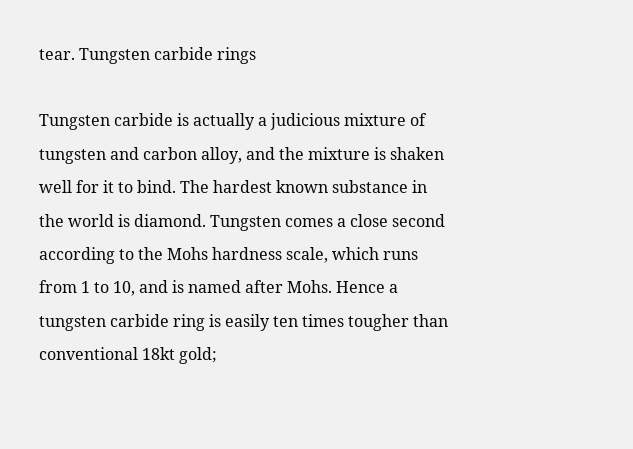tear. Tungsten carbide rings

Tungsten carbide is actually a judicious mixture of tungsten and carbon alloy, and the mixture is shaken well for it to bind. The hardest known substance in the world is diamond. Tungsten comes a close second according to the Mohs hardness scale, which runs from 1 to 10, and is named after Mohs. Hence a tungsten carbide ring is easily ten times tougher than conventional 18kt gold;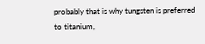probably that is why tungsten is preferred to titanium,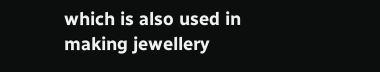which is also used in making jewellery